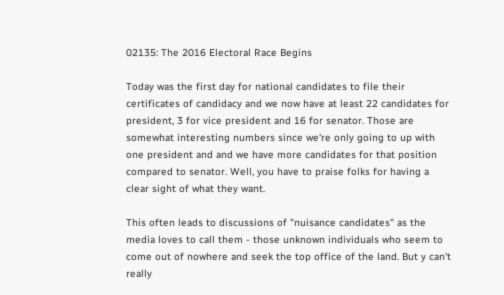02135: The 2016 Electoral Race Begins

Today was the first day for national candidates to file their certificates of candidacy and we now have at least 22 candidates for president, 3 for vice president and 16 for senator. Those are somewhat interesting numbers since we're only going to up with one president and and we have more candidates for that position compared to senator. Well, you have to praise folks for having a clear sight of what they want.

This often leads to discussions of "nuisance candidates" as the media loves to call them - those unknown individuals who seem to come out of nowhere and seek the top office of the land. But y can't really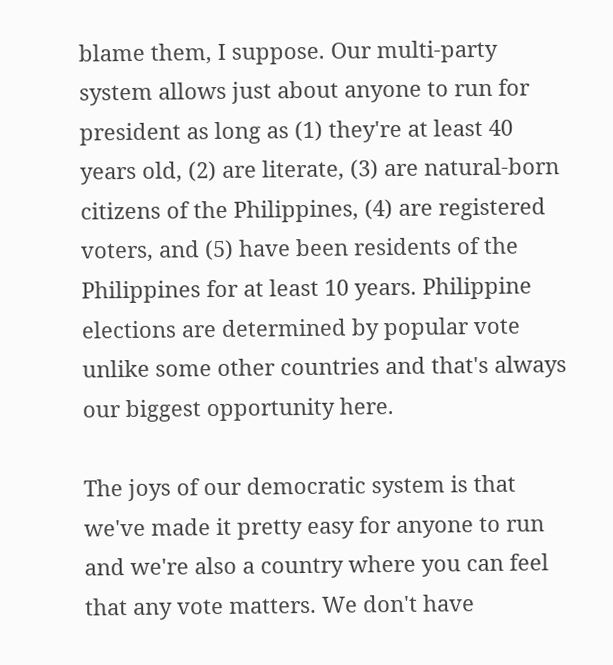blame them, I suppose. Our multi-party system allows just about anyone to run for president as long as (1) they're at least 40 years old, (2) are literate, (3) are natural-born citizens of the Philippines, (4) are registered voters, and (5) have been residents of the Philippines for at least 10 years. Philippine elections are determined by popular vote unlike some other countries and that's always our biggest opportunity here.

The joys of our democratic system is that we've made it pretty easy for anyone to run and we're also a country where you can feel that any vote matters. We don't have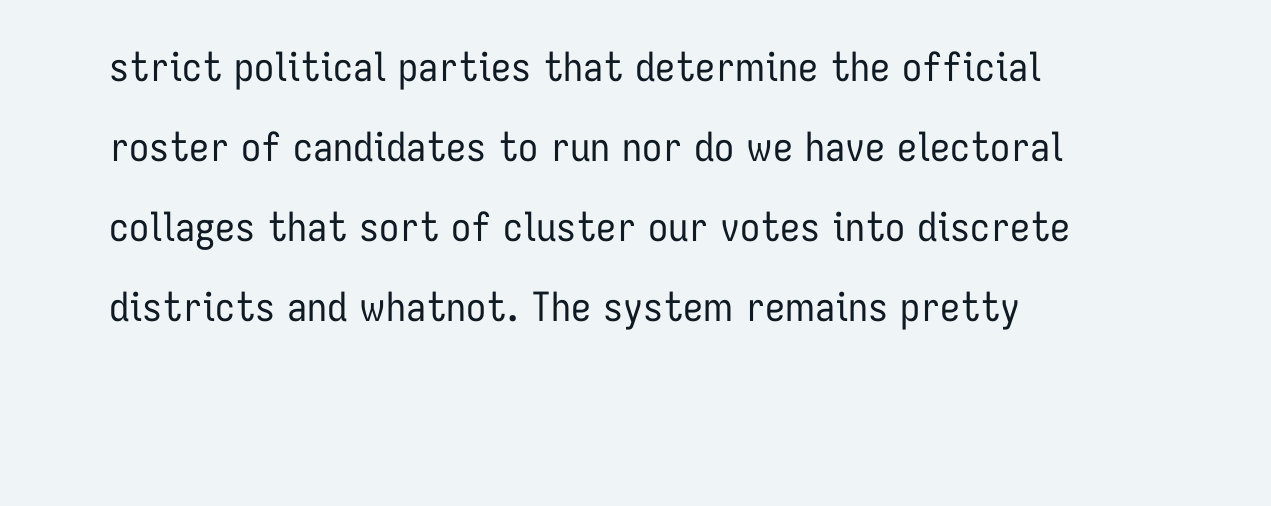strict political parties that determine the official roster of candidates to run nor do we have electoral collages that sort of cluster our votes into discrete districts and whatnot. The system remains pretty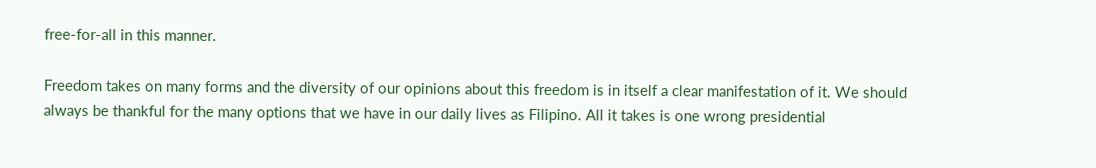free-for-all in this manner.

Freedom takes on many forms and the diversity of our opinions about this freedom is in itself a clear manifestation of it. We should always be thankful for the many options that we have in our daily lives as Filipino. All it takes is one wrong presidential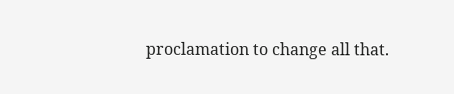proclamation to change all that.